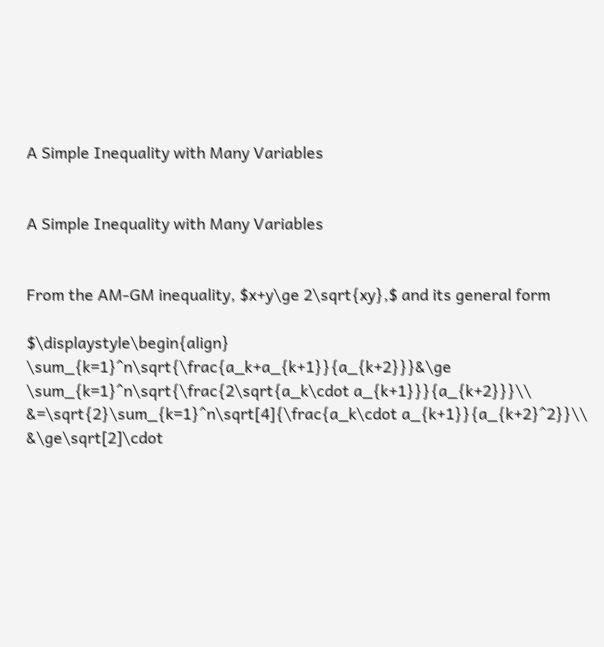A Simple Inequality with Many Variables


A Simple Inequality with Many Variables


From the AM-GM inequality, $x+y\ge 2\sqrt{xy},$ and its general form

$\displaystyle\begin{align} \sum_{k=1}^n\sqrt{\frac{a_k+a_{k+1}}{a_{k+2}}}&\ge \sum_{k=1}^n\sqrt{\frac{2\sqrt{a_k\cdot a_{k+1}}}{a_{k+2}}}\\ &=\sqrt{2}\sum_{k=1}^n\sqrt[4]{\frac{a_k\cdot a_{k+1}}{a_{k+2}^2}}\\ &\ge\sqrt[2]\cdot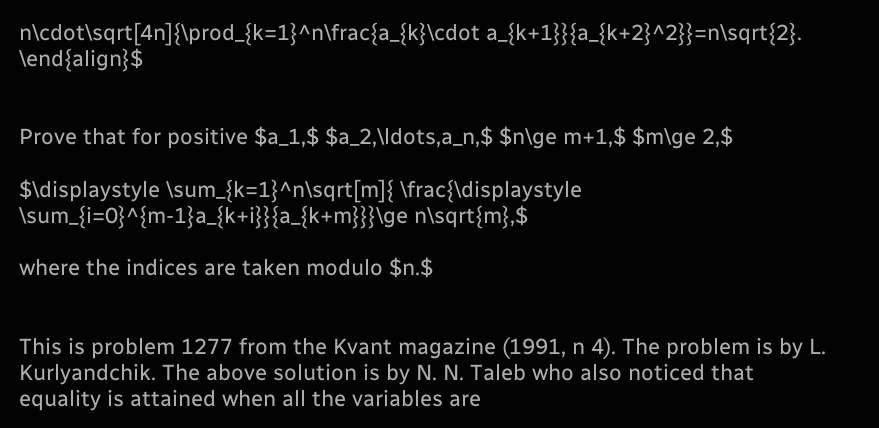n\cdot\sqrt[4n]{\prod_{k=1}^n\frac{a_{k}\cdot a_{k+1}}{a_{k+2}^2}}=n\sqrt{2}. \end{align}$


Prove that for positive $a_1,$ $a_2,\ldots,a_n,$ $n\ge m+1,$ $m\ge 2,$

$\displaystyle \sum_{k=1}^n\sqrt[m]{ \frac{\displaystyle \sum_{i=0}^{m-1}a_{k+i}}{a_{k+m}}}\ge n\sqrt{m},$

where the indices are taken modulo $n.$


This is problem 1277 from the Kvant magazine (1991, n 4). The problem is by L. Kurlyandchik. The above solution is by N. N. Taleb who also noticed that equality is attained when all the variables are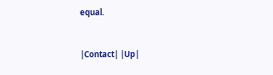equal.


|Contact| |Up|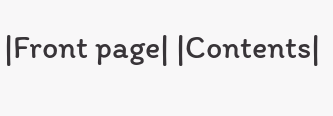|Front page| |Contents|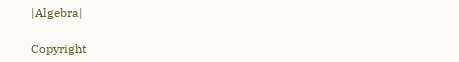|Algebra|

Copyright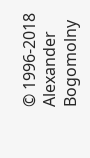© 1996-2018 Alexander Bogomolny